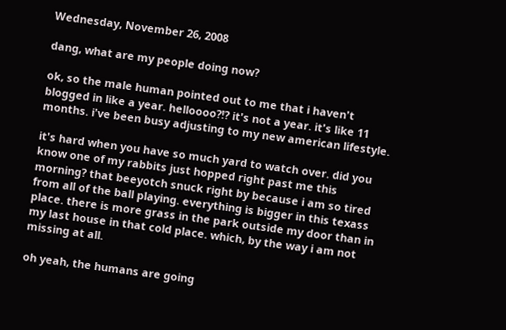Wednesday, November 26, 2008

dang, what are my people doing now?

ok, so the male human pointed out to me that i haven't blogged in like a year. helloooo?!? it's not a year. it's like 11 months. i've been busy adjusting to my new american lifestyle.

it's hard when you have so much yard to watch over. did you know one of my rabbits just hopped right past me this morning? that beeyotch snuck right by because i am so tired from all of the ball playing. everything is bigger in this texass place. there is more grass in the park outside my door than in my last house in that cold place. which, by the way i am not missing at all.

oh yeah, the humans are going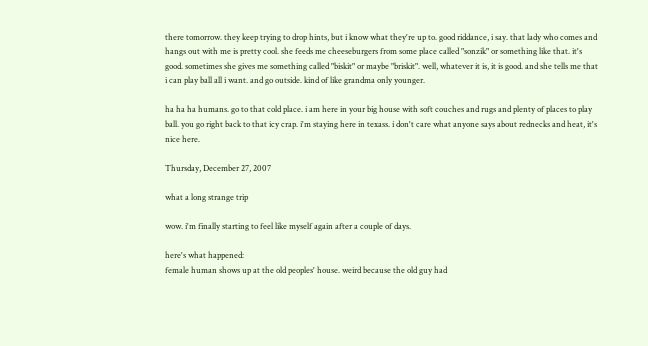there tomorrow. they keep trying to drop hints, but i know what they're up to. good riddance, i say. that lady who comes and hangs out with me is pretty cool. she feeds me cheeseburgers from some place called "sonzik" or something like that. it's good. sometimes she gives me something called "biskit" or maybe "briskit". well, whatever it is, it is good. and she tells me that i can play ball all i want. and go outside. kind of like grandma only younger.

ha ha ha humans. go to that cold place. i am here in your big house with soft couches and rugs and plenty of places to play ball. you go right back to that icy crap. i'm staying here in texass. i don't care what anyone says about rednecks and heat, it's nice here.

Thursday, December 27, 2007

what a long strange trip

wow. i'm finally starting to feel like myself again after a couple of days.

here's what happened:
female human shows up at the old peoples' house. weird because the old guy had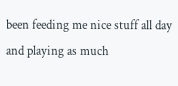been feeding me nice stuff all day and playing as much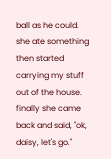ball as he could. she ate something then started carrying my stuff out of the house. finally she came back and said, "ok, daisy, let's go."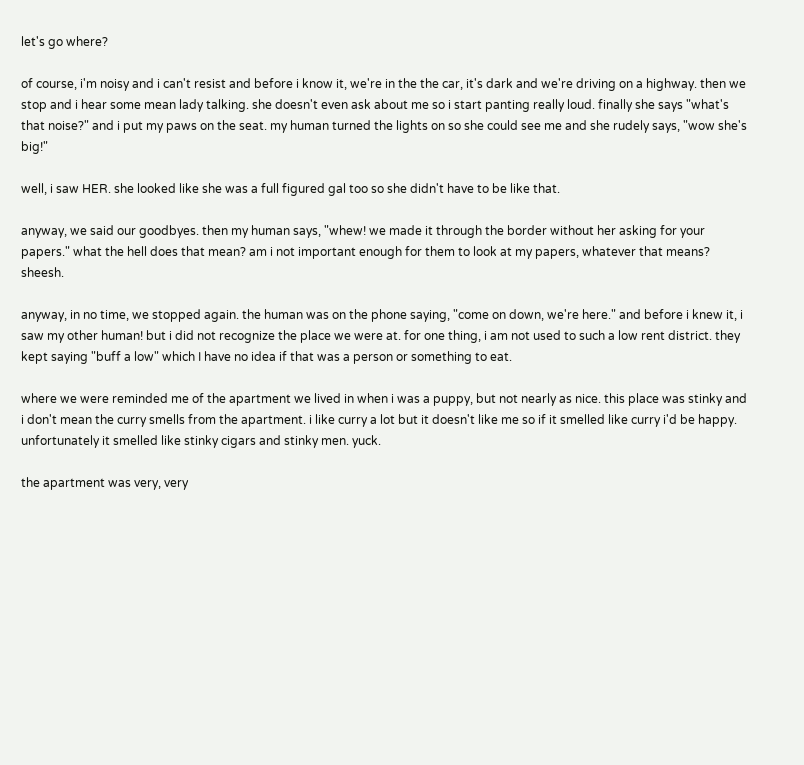let's go where?

of course, i'm noisy and i can't resist and before i know it, we're in the the car, it's dark and we're driving on a highway. then we stop and i hear some mean lady talking. she doesn't even ask about me so i start panting really loud. finally she says "what's that noise?" and i put my paws on the seat. my human turned the lights on so she could see me and she rudely says, "wow she's big!"

well, i saw HER. she looked like she was a full figured gal too so she didn't have to be like that.

anyway, we said our goodbyes. then my human says, "whew! we made it through the border without her asking for your papers." what the hell does that mean? am i not important enough for them to look at my papers, whatever that means? sheesh.

anyway, in no time, we stopped again. the human was on the phone saying, "come on down, we're here." and before i knew it, i saw my other human! but i did not recognize the place we were at. for one thing, i am not used to such a low rent district. they kept saying "buff a low" which I have no idea if that was a person or something to eat.

where we were reminded me of the apartment we lived in when i was a puppy, but not nearly as nice. this place was stinky and i don't mean the curry smells from the apartment. i like curry a lot but it doesn't like me so if it smelled like curry i'd be happy. unfortunately it smelled like stinky cigars and stinky men. yuck.

the apartment was very, very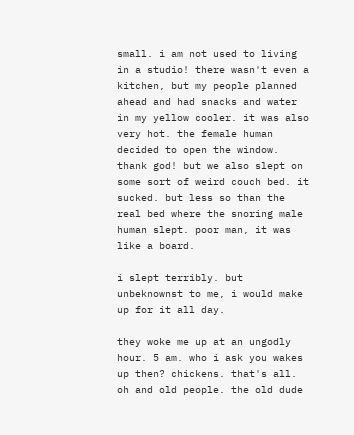small. i am not used to living in a studio! there wasn't even a kitchen, but my people planned ahead and had snacks and water in my yellow cooler. it was also very hot. the female human decided to open the window. thank god! but we also slept on some sort of weird couch bed. it sucked. but less so than the real bed where the snoring male human slept. poor man, it was like a board.

i slept terribly. but unbeknownst to me, i would make up for it all day.

they woke me up at an ungodly hour. 5 am. who i ask you wakes up then? chickens. that's all. oh and old people. the old dude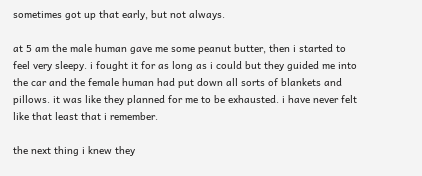sometimes got up that early, but not always.

at 5 am the male human gave me some peanut butter, then i started to feel very sleepy. i fought it for as long as i could but they guided me into the car and the female human had put down all sorts of blankets and pillows. it was like they planned for me to be exhausted. i have never felt like that least that i remember.

the next thing i knew they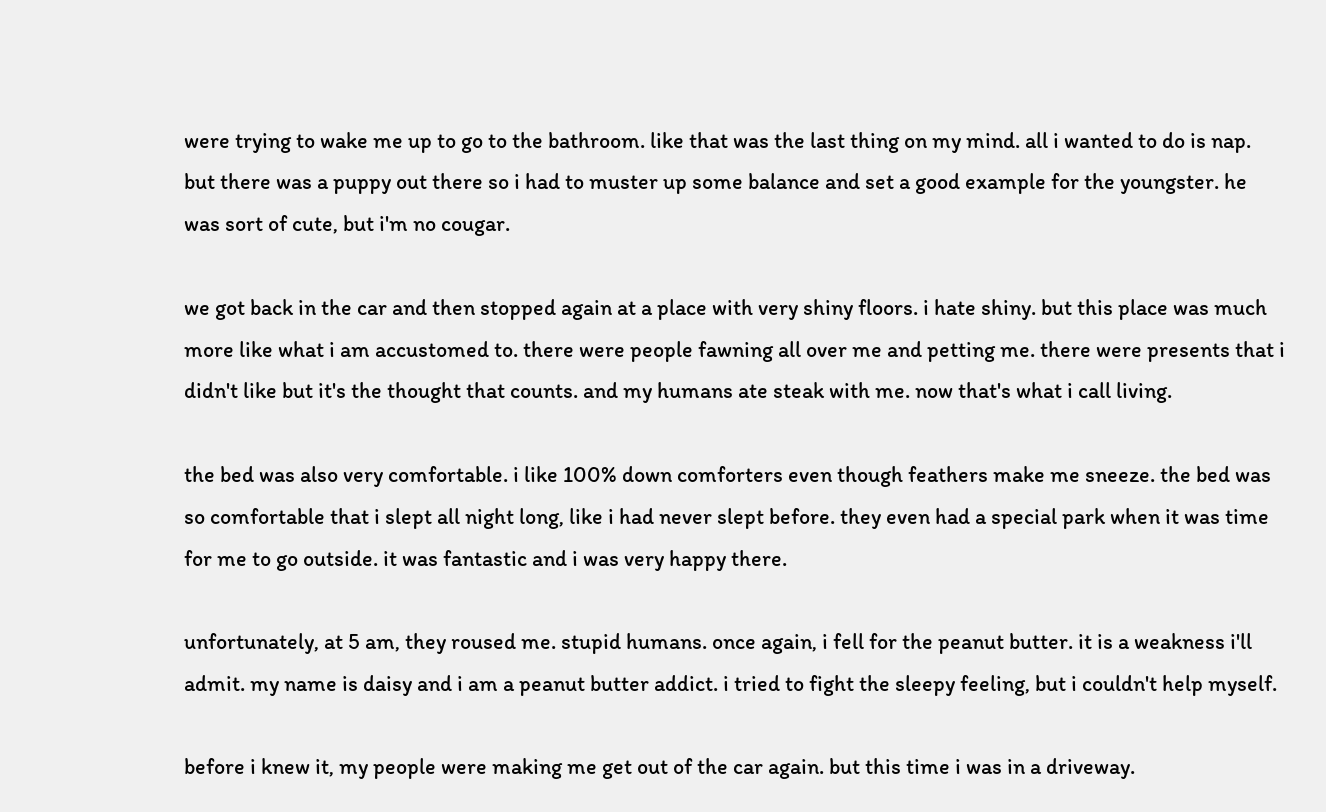were trying to wake me up to go to the bathroom. like that was the last thing on my mind. all i wanted to do is nap. but there was a puppy out there so i had to muster up some balance and set a good example for the youngster. he was sort of cute, but i'm no cougar.

we got back in the car and then stopped again at a place with very shiny floors. i hate shiny. but this place was much more like what i am accustomed to. there were people fawning all over me and petting me. there were presents that i didn't like but it's the thought that counts. and my humans ate steak with me. now that's what i call living.

the bed was also very comfortable. i like 100% down comforters even though feathers make me sneeze. the bed was so comfortable that i slept all night long, like i had never slept before. they even had a special park when it was time for me to go outside. it was fantastic and i was very happy there.

unfortunately, at 5 am, they roused me. stupid humans. once again, i fell for the peanut butter. it is a weakness i'll admit. my name is daisy and i am a peanut butter addict. i tried to fight the sleepy feeling, but i couldn't help myself.

before i knew it, my people were making me get out of the car again. but this time i was in a driveway.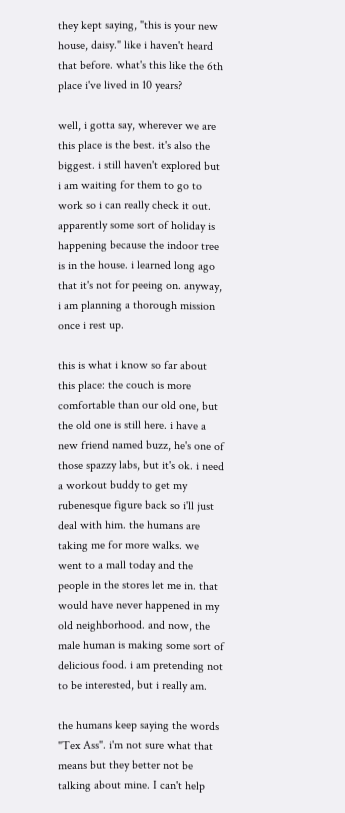they kept saying, "this is your new house, daisy." like i haven't heard that before. what's this like the 6th place i've lived in 10 years?

well, i gotta say, wherever we are this place is the best. it's also the biggest. i still haven't explored but i am waiting for them to go to work so i can really check it out. apparently some sort of holiday is happening because the indoor tree is in the house. i learned long ago that it's not for peeing on. anyway, i am planning a thorough mission once i rest up.

this is what i know so far about this place: the couch is more comfortable than our old one, but the old one is still here. i have a new friend named buzz, he's one of those spazzy labs, but it's ok. i need a workout buddy to get my rubenesque figure back so i'll just deal with him. the humans are taking me for more walks. we went to a mall today and the people in the stores let me in. that would have never happened in my old neighborhood. and now, the male human is making some sort of delicious food. i am pretending not to be interested, but i really am.

the humans keep saying the words "Tex Ass". i'm not sure what that means but they better not be talking about mine. I can't help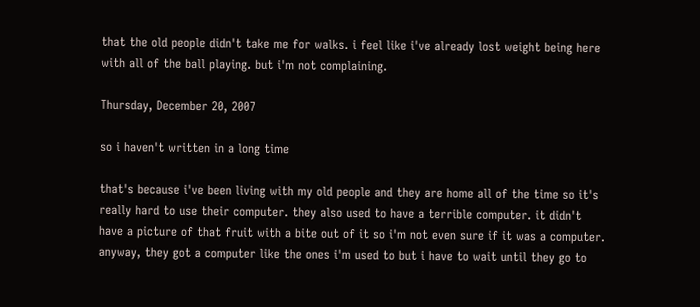that the old people didn't take me for walks. i feel like i've already lost weight being here with all of the ball playing. but i'm not complaining.

Thursday, December 20, 2007

so i haven't written in a long time

that's because i've been living with my old people and they are home all of the time so it's really hard to use their computer. they also used to have a terrible computer. it didn't have a picture of that fruit with a bite out of it so i'm not even sure if it was a computer. anyway, they got a computer like the ones i'm used to but i have to wait until they go to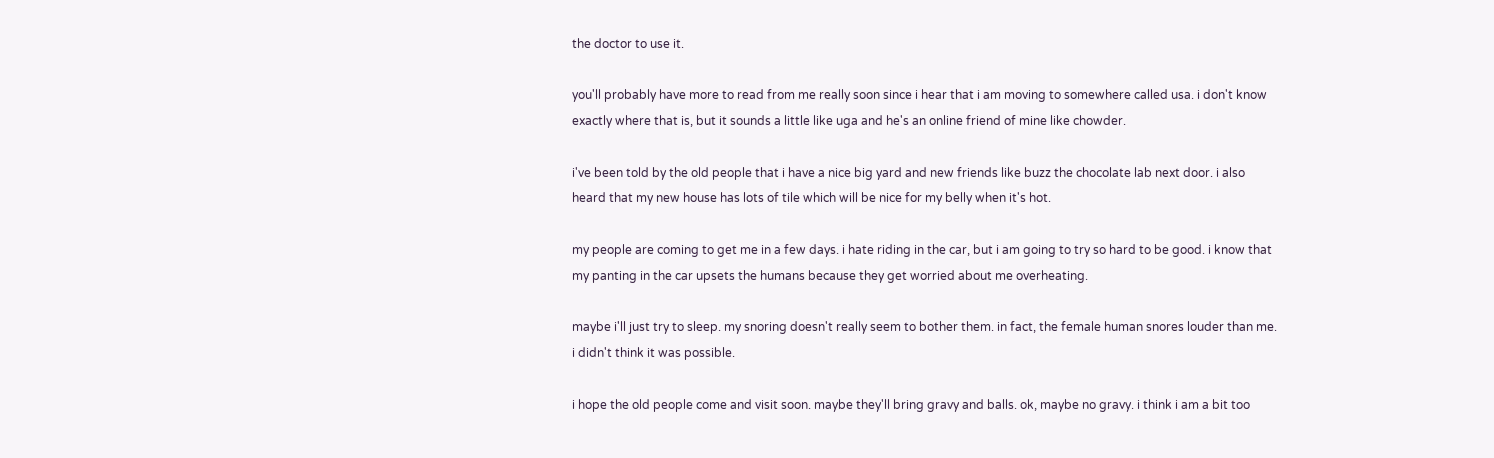the doctor to use it.

you'll probably have more to read from me really soon since i hear that i am moving to somewhere called usa. i don't know exactly where that is, but it sounds a little like uga and he's an online friend of mine like chowder.

i've been told by the old people that i have a nice big yard and new friends like buzz the chocolate lab next door. i also heard that my new house has lots of tile which will be nice for my belly when it's hot.

my people are coming to get me in a few days. i hate riding in the car, but i am going to try so hard to be good. i know that my panting in the car upsets the humans because they get worried about me overheating.

maybe i'll just try to sleep. my snoring doesn't really seem to bother them. in fact, the female human snores louder than me. i didn't think it was possible.

i hope the old people come and visit soon. maybe they'll bring gravy and balls. ok, maybe no gravy. i think i am a bit too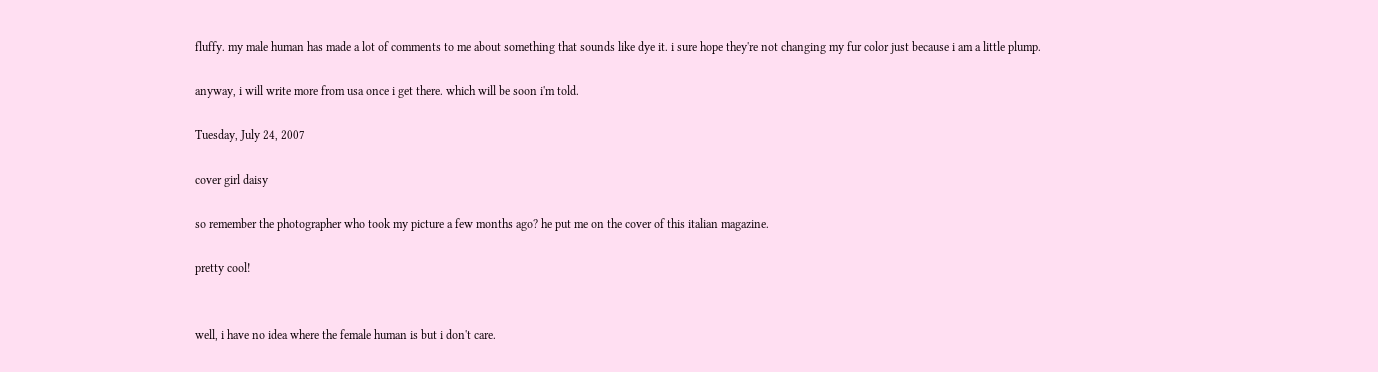fluffy. my male human has made a lot of comments to me about something that sounds like dye it. i sure hope they're not changing my fur color just because i am a little plump.

anyway, i will write more from usa once i get there. which will be soon i'm told.

Tuesday, July 24, 2007

cover girl daisy

so remember the photographer who took my picture a few months ago? he put me on the cover of this italian magazine.

pretty cool!


well, i have no idea where the female human is but i don't care.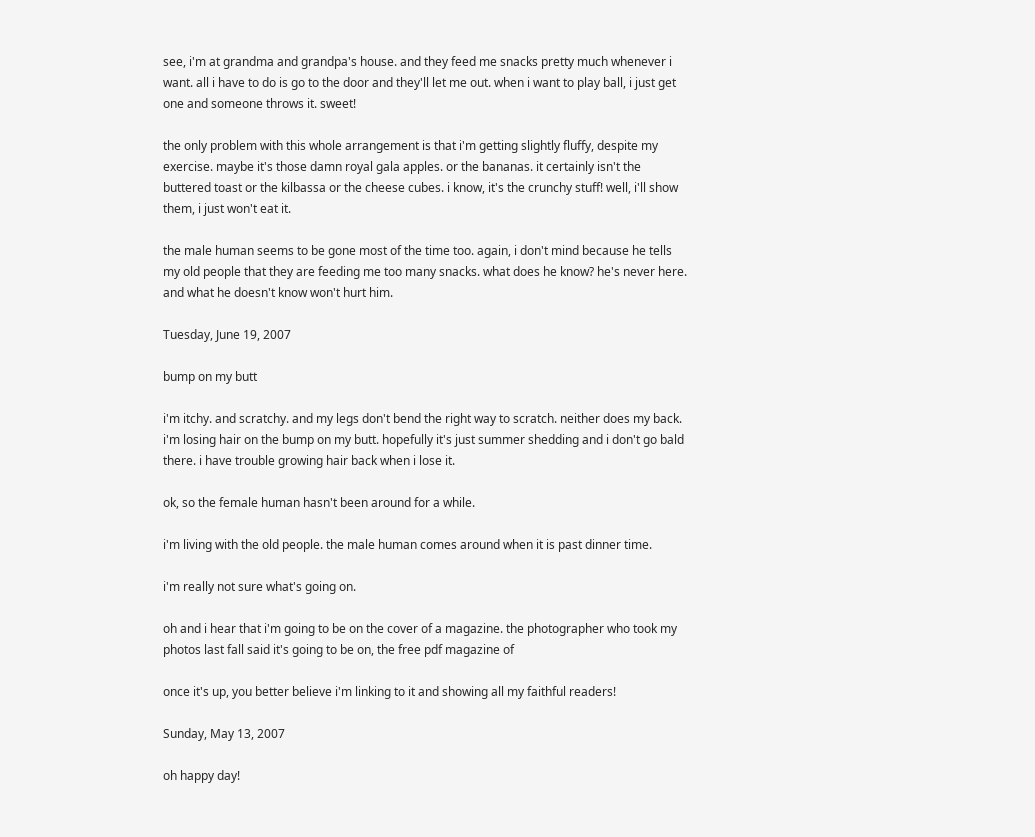see, i'm at grandma and grandpa's house. and they feed me snacks pretty much whenever i want. all i have to do is go to the door and they'll let me out. when i want to play ball, i just get one and someone throws it. sweet!

the only problem with this whole arrangement is that i'm getting slightly fluffy, despite my exercise. maybe it's those damn royal gala apples. or the bananas. it certainly isn't the buttered toast or the kilbassa or the cheese cubes. i know, it's the crunchy stuff! well, i'll show them, i just won't eat it.

the male human seems to be gone most of the time too. again, i don't mind because he tells my old people that they are feeding me too many snacks. what does he know? he's never here. and what he doesn't know won't hurt him.

Tuesday, June 19, 2007

bump on my butt

i'm itchy. and scratchy. and my legs don't bend the right way to scratch. neither does my back. i'm losing hair on the bump on my butt. hopefully it's just summer shedding and i don't go bald there. i have trouble growing hair back when i lose it.

ok, so the female human hasn't been around for a while.

i'm living with the old people. the male human comes around when it is past dinner time.

i'm really not sure what's going on.

oh and i hear that i'm going to be on the cover of a magazine. the photographer who took my photos last fall said it's going to be on, the free pdf magazine of

once it's up, you better believe i'm linking to it and showing all my faithful readers!

Sunday, May 13, 2007

oh happy day!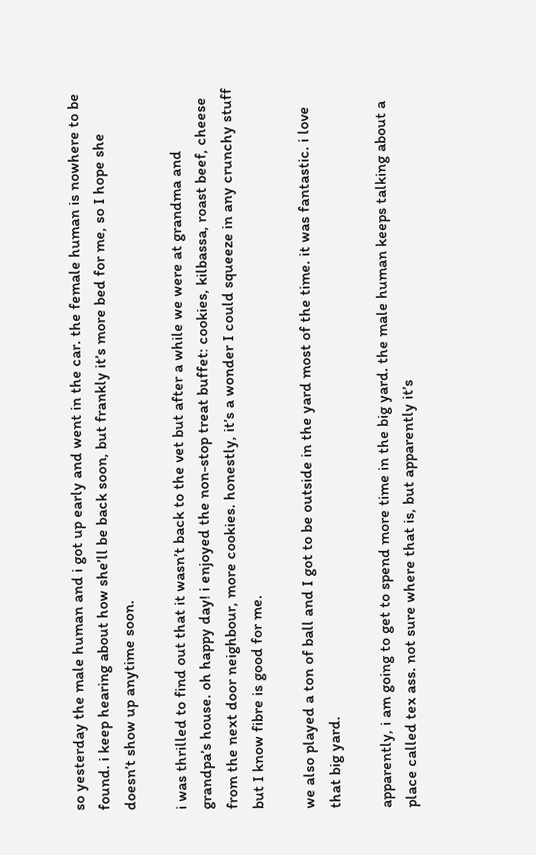so yesterday the male human and i got up early and went in the car. the female human is nowhere to be found. i keep hearing about how she’ll be back soon, but frankly it’s more bed for me, so I hope she doesn’t show up anytime soon.

i was thrilled to find out that it wasn’t back to the vet but after a while we were at grandma and grandpa’s house. oh happy day! i enjoyed the non-stop treat buffet: cookies, kilbassa, roast beef, cheese from the next door neighbour, more cookies. honestly, it’s a wonder I could squeeze in any crunchy stuff but I know fibre is good for me.

we also played a ton of ball and I got to be outside in the yard most of the time. it was fantastic. i love that big yard.

apparently, i am going to get to spend more time in the big yard. the male human keeps talking about a place called tex ass. not sure where that is, but apparently it’s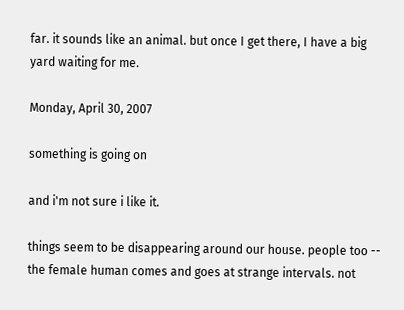far. it sounds like an animal. but once I get there, I have a big yard waiting for me.

Monday, April 30, 2007

something is going on

and i'm not sure i like it.

things seem to be disappearing around our house. people too -- the female human comes and goes at strange intervals. not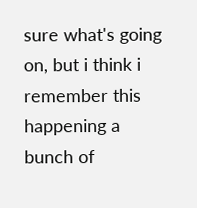sure what's going on, but i think i remember this happening a bunch of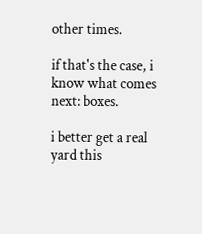other times.

if that's the case, i know what comes next: boxes.

i better get a real yard this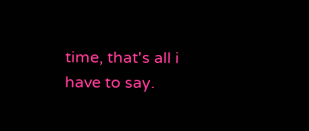time, that's all i have to say.